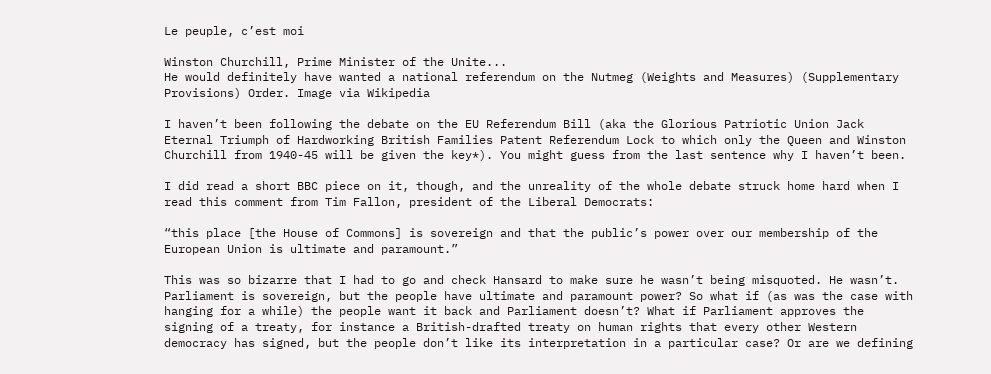Le peuple, c’est moi

Winston Churchill, Prime Minister of the Unite...
He would definitely have wanted a national referendum on the Nutmeg (Weights and Measures) (Supplementary Provisions) Order. Image via Wikipedia

I haven’t been following the debate on the EU Referendum Bill (aka the Glorious Patriotic Union Jack Eternal Triumph of Hardworking British Families Patent Referendum Lock to which only the Queen and Winston Churchill from 1940-45 will be given the key*). You might guess from the last sentence why I haven’t been.

I did read a short BBC piece on it, though, and the unreality of the whole debate struck home hard when I read this comment from Tim Fallon, president of the Liberal Democrats:

“this place [the House of Commons] is sovereign and that the public’s power over our membership of the European Union is ultimate and paramount.”

This was so bizarre that I had to go and check Hansard to make sure he wasn’t being misquoted. He wasn’t. Parliament is sovereign, but the people have ultimate and paramount power? So what if (as was the case with hanging for a while) the people want it back and Parliament doesn’t? What if Parliament approves the signing of a treaty, for instance a British-drafted treaty on human rights that every other Western democracy has signed, but the people don’t like its interpretation in a particular case? Or are we defining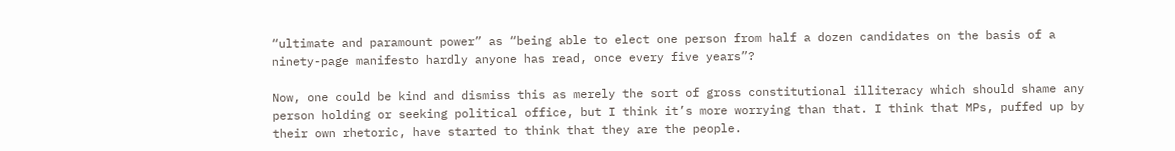“ultimate and paramount power” as “being able to elect one person from half a dozen candidates on the basis of a ninety-page manifesto hardly anyone has read, once every five years”?

Now, one could be kind and dismiss this as merely the sort of gross constitutional illiteracy which should shame any person holding or seeking political office, but I think it’s more worrying than that. I think that MPs, puffed up by their own rhetoric, have started to think that they are the people.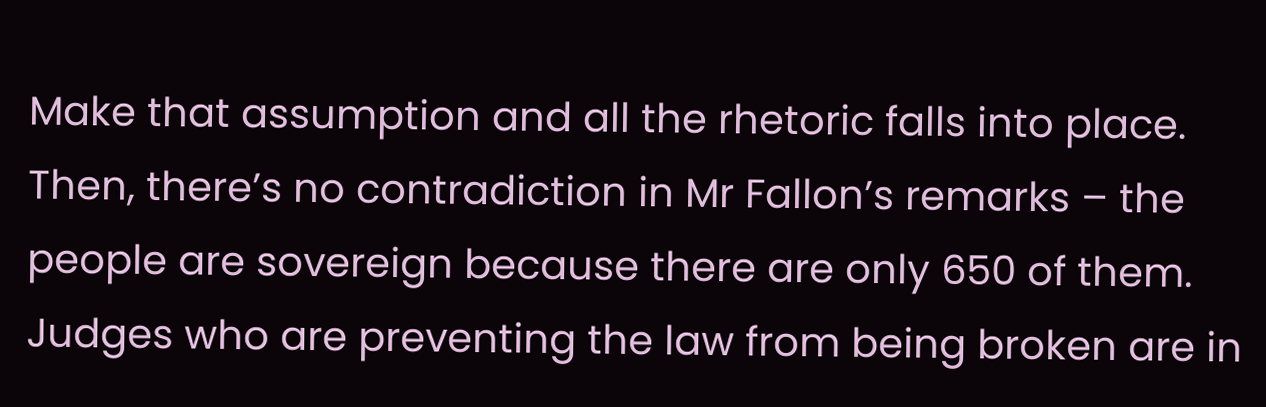Make that assumption and all the rhetoric falls into place. Then, there’s no contradiction in Mr Fallon’s remarks – the people are sovereign because there are only 650 of them. Judges who are preventing the law from being broken are in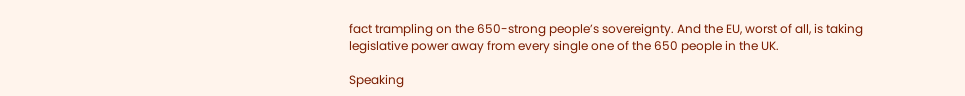fact trampling on the 650-strong people’s sovereignty. And the EU, worst of all, is taking legislative power away from every single one of the 650 people in the UK.

Speaking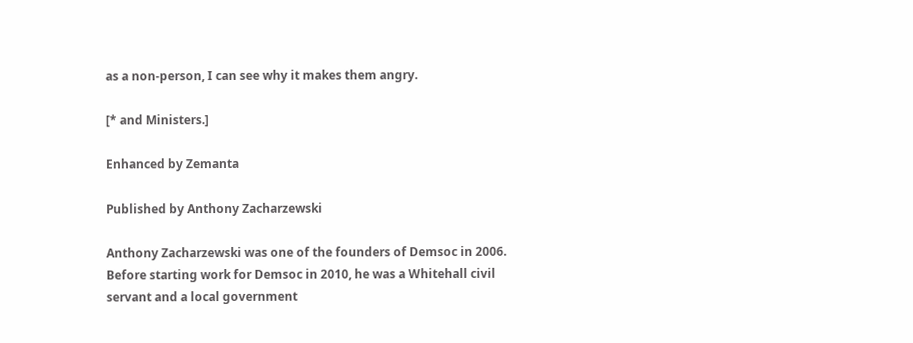as a non-person, I can see why it makes them angry.

[* and Ministers.]

Enhanced by Zemanta

Published by Anthony Zacharzewski

Anthony Zacharzewski was one of the founders of Demsoc in 2006. Before starting work for Demsoc in 2010, he was a Whitehall civil servant and a local government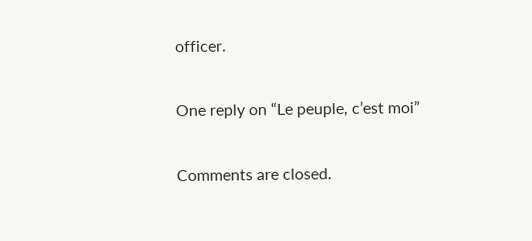officer.

One reply on “Le peuple, c’est moi”

Comments are closed.